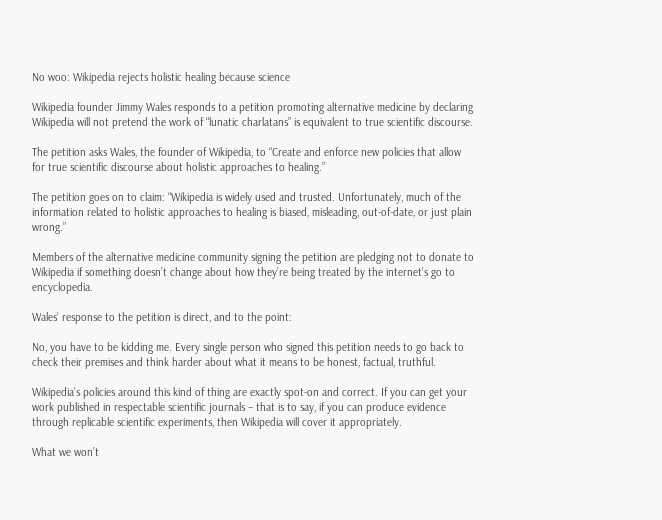No woo: Wikipedia rejects holistic healing because science

Wikipedia founder Jimmy Wales responds to a petition promoting alternative medicine by declaring Wikipedia will not pretend the work of “lunatic charlatans” is equivalent to true scientific discourse.

The petition asks Wales, the founder of Wikipedia, to “Create and enforce new policies that allow for true scientific discourse about holistic approaches to healing.”

The petition goes on to claim: “Wikipedia is widely used and trusted. Unfortunately, much of the information related to holistic approaches to healing is biased, misleading, out-of-date, or just plain wrong.”

Members of the alternative medicine community signing the petition are pledging not to donate to Wikipedia if something doesn’t change about how they’re being treated by the internet’s go to encyclopedia.

Wales’ response to the petition is direct, and to the point:

No, you have to be kidding me. Every single person who signed this petition needs to go back to check their premises and think harder about what it means to be honest, factual, truthful.

Wikipedia’s policies around this kind of thing are exactly spot-on and correct. If you can get your work published in respectable scientific journals – that is to say, if you can produce evidence through replicable scientific experiments, then Wikipedia will cover it appropriately.

What we won’t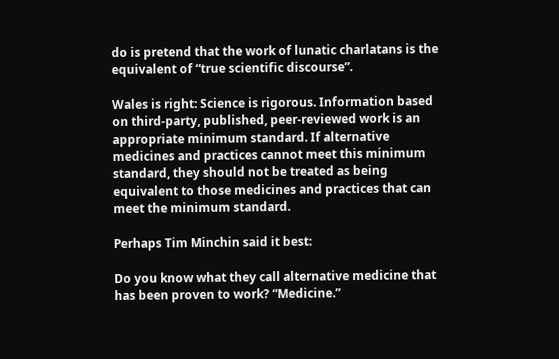do is pretend that the work of lunatic charlatans is the equivalent of “true scientific discourse”.

Wales is right: Science is rigorous. Information based on third-party, published, peer-reviewed work is an appropriate minimum standard. If alternative medicines and practices cannot meet this minimum standard, they should not be treated as being equivalent to those medicines and practices that can meet the minimum standard.

Perhaps Tim Minchin said it best:

Do you know what they call alternative medicine that has been proven to work? “Medicine.”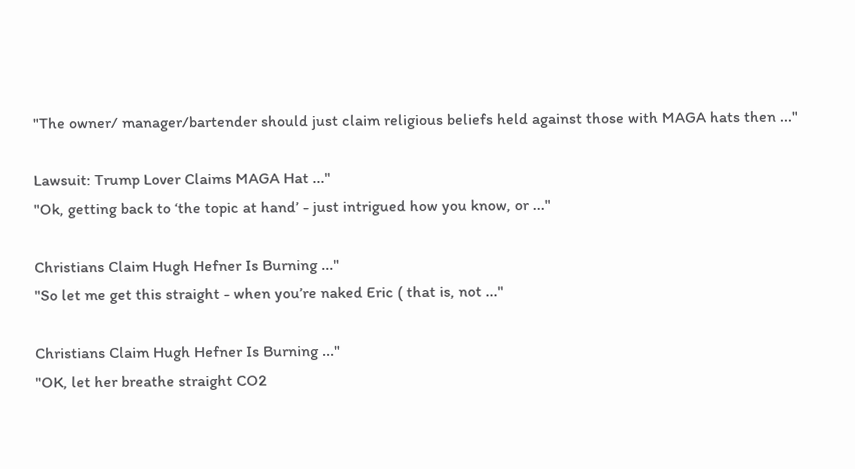"The owner/ manager/bartender should just claim religious beliefs held against those with MAGA hats then ..."

Lawsuit: Trump Lover Claims MAGA Hat ..."
"Ok, getting back to ‘the topic at hand’ - just intrigued how you know, or ..."

Christians Claim Hugh Hefner Is Burning ..."
"So let me get this straight - when you’re naked Eric ( that is, not ..."

Christians Claim Hugh Hefner Is Burning ..."
"OK, let her breathe straight CO2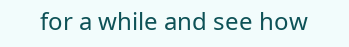for a while and see how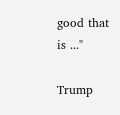good that is ..."

Trump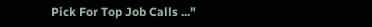Pick For Top Job Calls ..."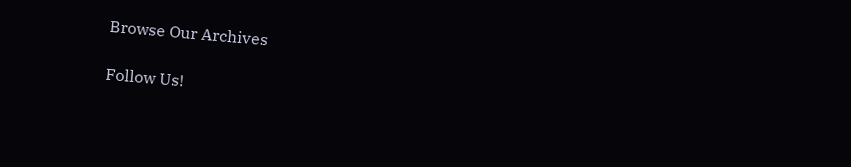Browse Our Archives

Follow Us!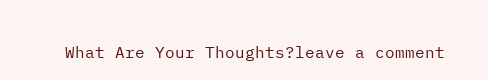What Are Your Thoughts?leave a comment